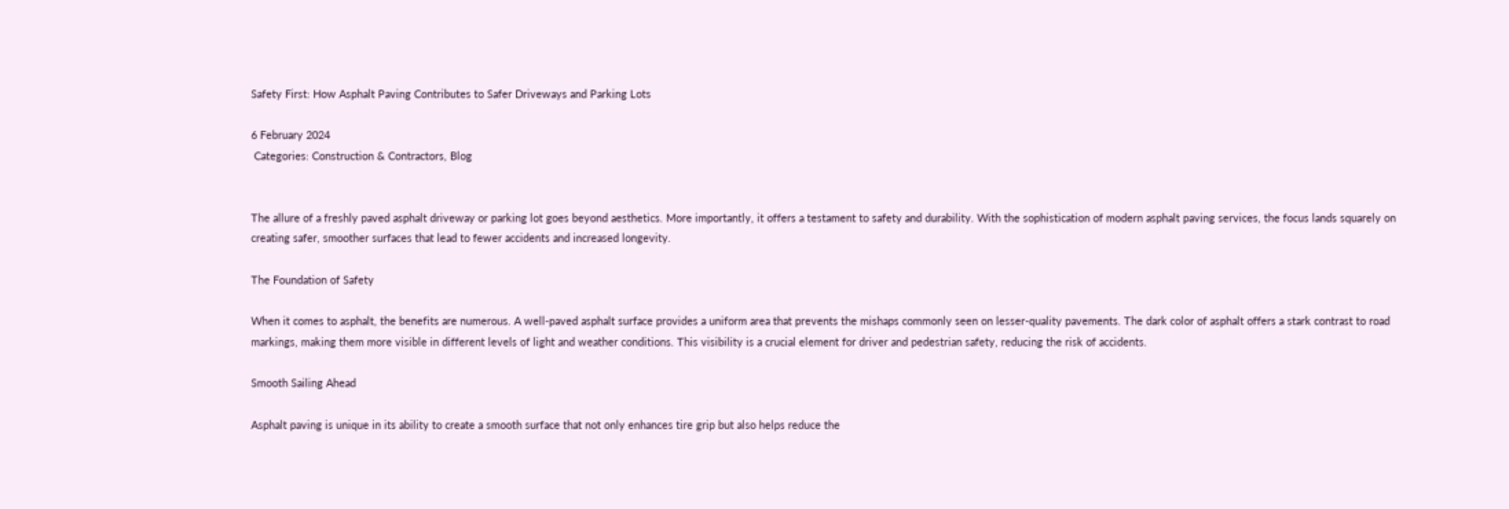Safety First: How Asphalt Paving Contributes to Safer Driveways and Parking Lots

6 February 2024
 Categories: Construction & Contractors, Blog


The allure of a freshly paved asphalt driveway or parking lot goes beyond aesthetics. More importantly, it offers a testament to safety and durability. With the sophistication of modern asphalt paving services, the focus lands squarely on creating safer, smoother surfaces that lead to fewer accidents and increased longevity.

The Foundation of Safety

When it comes to asphalt, the benefits are numerous. A well-paved asphalt surface provides a uniform area that prevents the mishaps commonly seen on lesser-quality pavements. The dark color of asphalt offers a stark contrast to road markings, making them more visible in different levels of light and weather conditions. This visibility is a crucial element for driver and pedestrian safety, reducing the risk of accidents.

Smooth Sailing Ahead

Asphalt paving is unique in its ability to create a smooth surface that not only enhances tire grip but also helps reduce the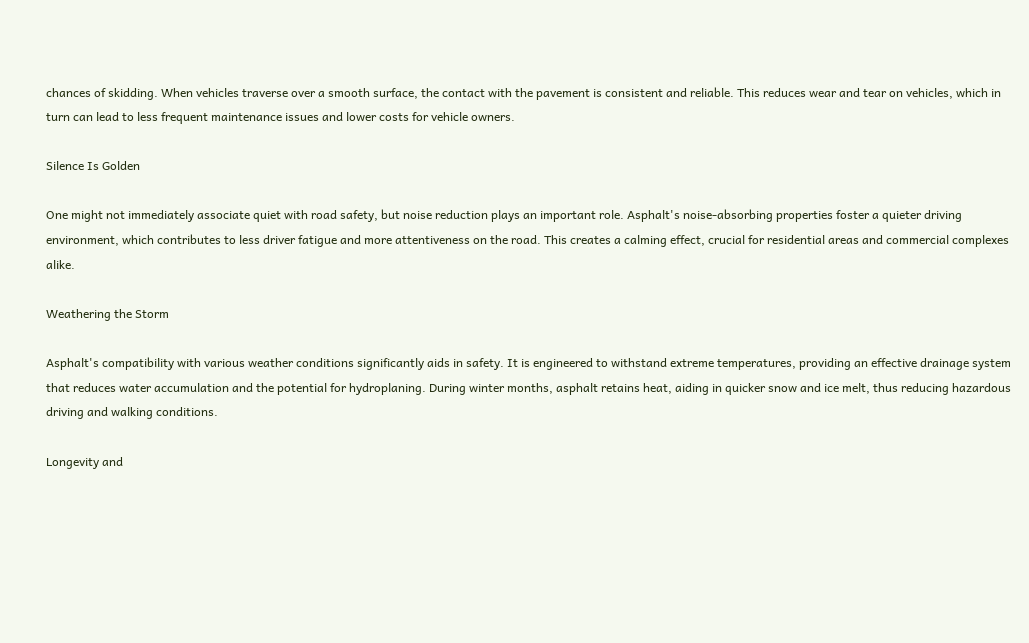chances of skidding. When vehicles traverse over a smooth surface, the contact with the pavement is consistent and reliable. This reduces wear and tear on vehicles, which in turn can lead to less frequent maintenance issues and lower costs for vehicle owners.

Silence Is Golden

One might not immediately associate quiet with road safety, but noise reduction plays an important role. Asphalt's noise-absorbing properties foster a quieter driving environment, which contributes to less driver fatigue and more attentiveness on the road. This creates a calming effect, crucial for residential areas and commercial complexes alike.

Weathering the Storm

Asphalt's compatibility with various weather conditions significantly aids in safety. It is engineered to withstand extreme temperatures, providing an effective drainage system that reduces water accumulation and the potential for hydroplaning. During winter months, asphalt retains heat, aiding in quicker snow and ice melt, thus reducing hazardous driving and walking conditions.

Longevity and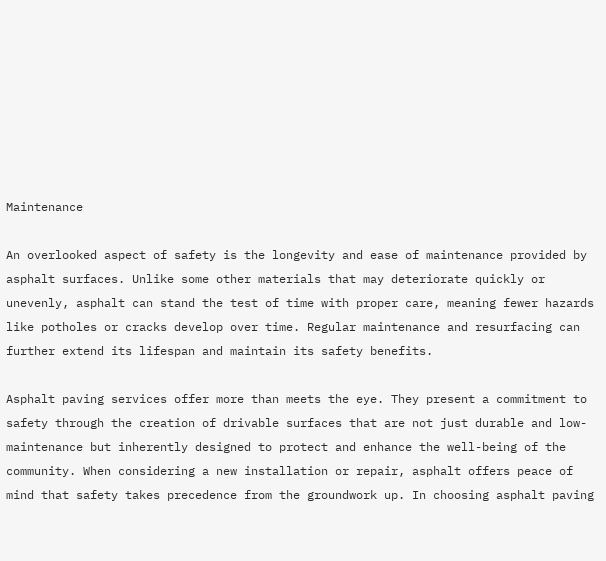Maintenance

An overlooked aspect of safety is the longevity and ease of maintenance provided by asphalt surfaces. Unlike some other materials that may deteriorate quickly or unevenly, asphalt can stand the test of time with proper care, meaning fewer hazards like potholes or cracks develop over time. Regular maintenance and resurfacing can further extend its lifespan and maintain its safety benefits.

Asphalt paving services offer more than meets the eye. They present a commitment to safety through the creation of drivable surfaces that are not just durable and low-maintenance but inherently designed to protect and enhance the well-being of the community. When considering a new installation or repair, asphalt offers peace of mind that safety takes precedence from the groundwork up. In choosing asphalt paving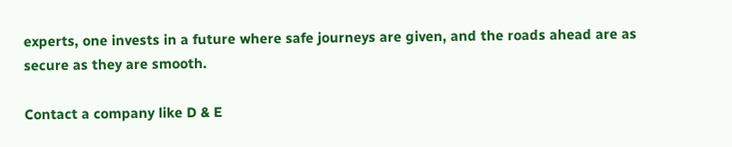experts, one invests in a future where safe journeys are given, and the roads ahead are as secure as they are smooth.

Contact a company like D & E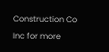Construction Co Inc for more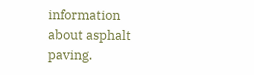information about asphalt paving.